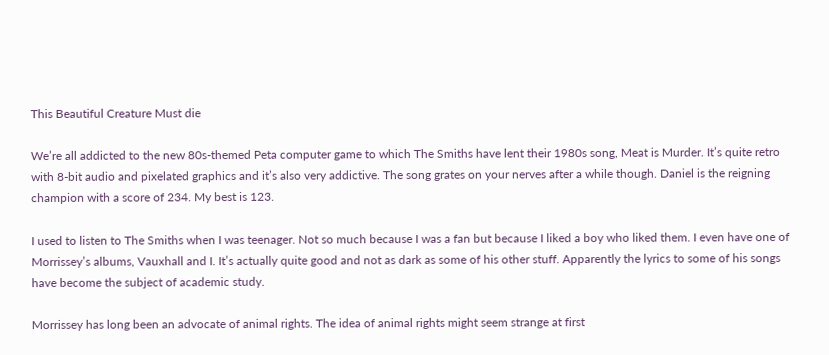This Beautiful Creature Must die

We’re all addicted to the new 80s-themed Peta computer game to which The Smiths have lent their 1980s song, Meat is Murder. It’s quite retro with 8-bit audio and pixelated graphics and it’s also very addictive. The song grates on your nerves after a while though. Daniel is the reigning champion with a score of 234. My best is 123.

I used to listen to The Smiths when I was teenager. Not so much because I was a fan but because I liked a boy who liked them. I even have one of Morrissey’s albums, Vauxhall and I. It’s actually quite good and not as dark as some of his other stuff. Apparently the lyrics to some of his songs have become the subject of academic study.

Morrissey has long been an advocate of animal rights. The idea of animal rights might seem strange at first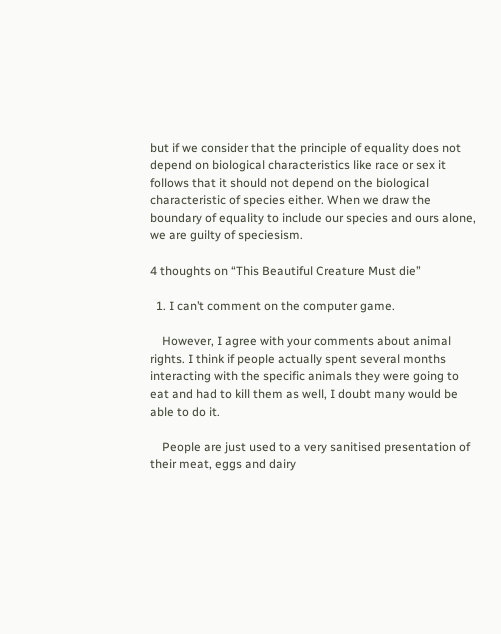but if we consider that the principle of equality does not depend on biological characteristics like race or sex it follows that it should not depend on the biological characteristic of species either. When we draw the boundary of equality to include our species and ours alone, we are guilty of speciesism.

4 thoughts on “This Beautiful Creature Must die”

  1. I can’t comment on the computer game.

    However, I agree with your comments about animal rights. I think if people actually spent several months interacting with the specific animals they were going to eat and had to kill them as well, I doubt many would be able to do it.

    People are just used to a very sanitised presentation of their meat, eggs and dairy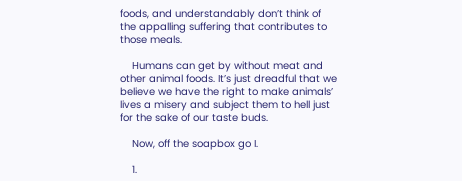foods, and understandably don’t think of the appalling suffering that contributes to those meals.

    Humans can get by without meat and other animal foods. It’s just dreadful that we believe we have the right to make animals’ lives a misery and subject them to hell just for the sake of our taste buds.

    Now, off the soapbox go I.

    1.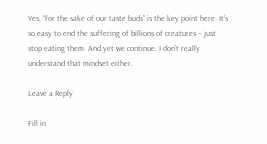Yes, “for the sake of our taste buds” is the key point here. It’s so easy to end the suffering of billions of creatures – just stop eating them. And yet we continue. I don’t really understand that mindset either.

Leave a Reply

Fill in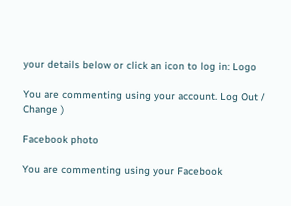your details below or click an icon to log in: Logo

You are commenting using your account. Log Out /  Change )

Facebook photo

You are commenting using your Facebook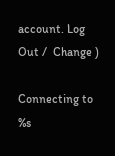account. Log Out /  Change )

Connecting to %s